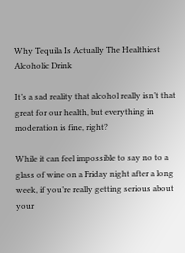Why Tequila Is Actually The Healthiest Alcoholic Drink

It’s a sad reality that alcohol really isn’t that great for our health, but everything in moderation is fine, right?

While it can feel impossible to say no to a glass of wine on a Friday night after a long week, if you’re really getting serious about your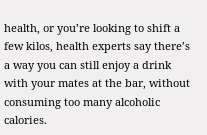health, or you’re looking to shift a few kilos, health experts say there’s a way you can still enjoy a drink with your mates at the bar, without consuming too many alcoholic calories.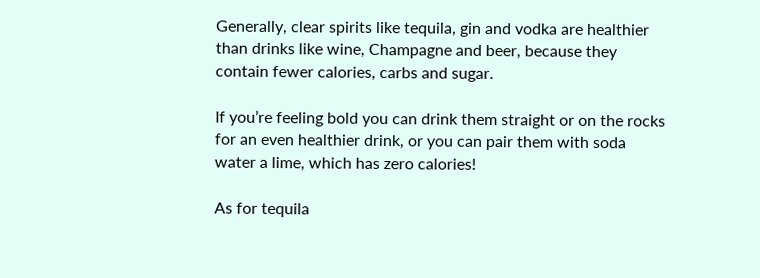Generally, clear spirits like tequila, gin and vodka are healthier than drinks like wine, Champagne and beer, because they contain fewer calories, carbs and sugar.

If you’re feeling bold you can drink them straight or on the rocks for an even healthier drink, or you can pair them with soda water a lime, which has zero calories!

As for tequila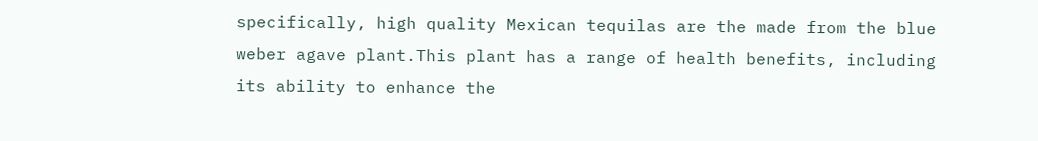specifically, high quality Mexican tequilas are the made from the blue weber agave plant.This plant has a range of health benefits, including its ability to enhance the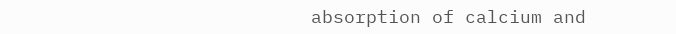absorption of calcium and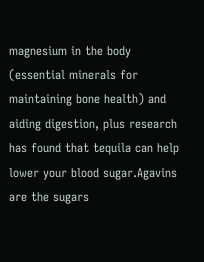magnesium in the body (essential minerals for maintaining bone health) and aiding digestion, plus research has found that tequila can help lower your blood sugar.Agavins are the sugars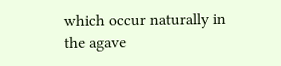which occur naturally in the agave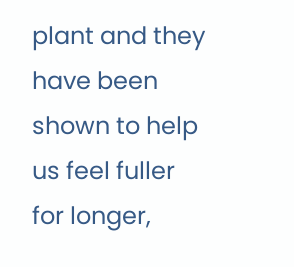plant and they have been shown to help us feel fuller for longer,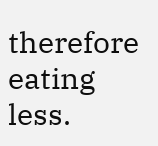therefore eating less.